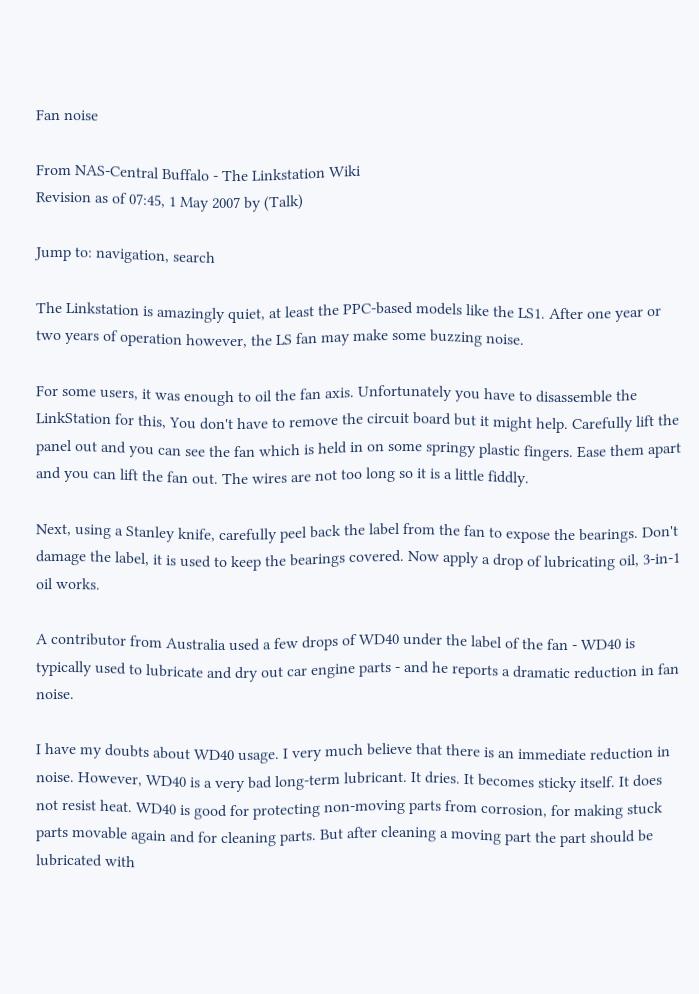Fan noise

From NAS-Central Buffalo - The Linkstation Wiki
Revision as of 07:45, 1 May 2007 by (Talk)

Jump to: navigation, search

The Linkstation is amazingly quiet, at least the PPC-based models like the LS1. After one year or two years of operation however, the LS fan may make some buzzing noise.

For some users, it was enough to oil the fan axis. Unfortunately you have to disassemble the LinkStation for this, You don't have to remove the circuit board but it might help. Carefully lift the panel out and you can see the fan which is held in on some springy plastic fingers. Ease them apart and you can lift the fan out. The wires are not too long so it is a little fiddly.

Next, using a Stanley knife, carefully peel back the label from the fan to expose the bearings. Don't damage the label, it is used to keep the bearings covered. Now apply a drop of lubricating oil, 3-in-1 oil works.

A contributor from Australia used a few drops of WD40 under the label of the fan - WD40 is typically used to lubricate and dry out car engine parts - and he reports a dramatic reduction in fan noise.

I have my doubts about WD40 usage. I very much believe that there is an immediate reduction in noise. However, WD40 is a very bad long-term lubricant. It dries. It becomes sticky itself. It does not resist heat. WD40 is good for protecting non-moving parts from corrosion, for making stuck parts movable again and for cleaning parts. But after cleaning a moving part the part should be lubricated with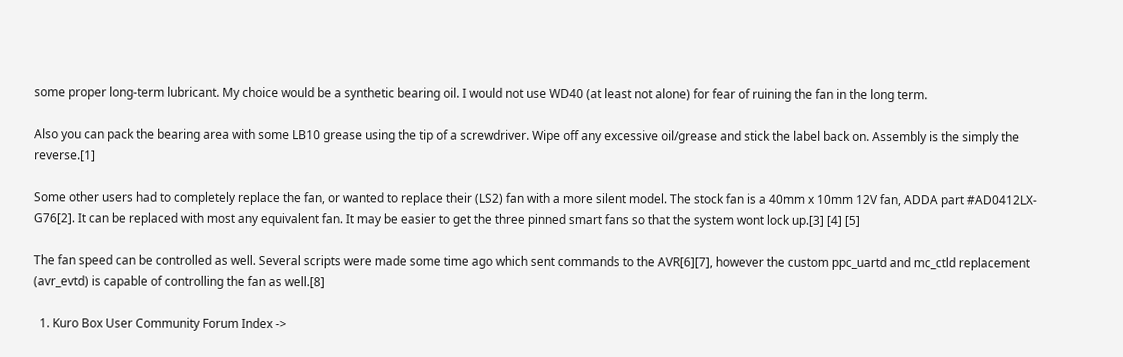some proper long-term lubricant. My choice would be a synthetic bearing oil. I would not use WD40 (at least not alone) for fear of ruining the fan in the long term.

Also you can pack the bearing area with some LB10 grease using the tip of a screwdriver. Wipe off any excessive oil/grease and stick the label back on. Assembly is the simply the reverse.[1]

Some other users had to completely replace the fan, or wanted to replace their (LS2) fan with a more silent model. The stock fan is a 40mm x 10mm 12V fan, ADDA part #AD0412LX-G76[2]. It can be replaced with most any equivalent fan. It may be easier to get the three pinned smart fans so that the system wont lock up.[3] [4] [5]

The fan speed can be controlled as well. Several scripts were made some time ago which sent commands to the AVR[6][7], however the custom ppc_uartd and mc_ctld replacement (avr_evtd) is capable of controlling the fan as well.[8]

  1. Kuro Box User Community Forum Index ->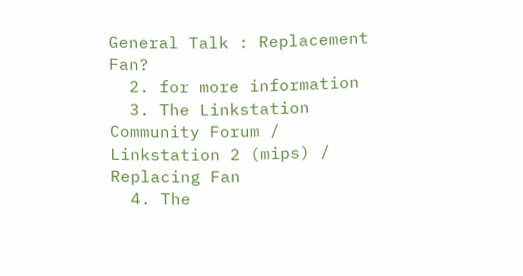General Talk : Replacement Fan?
  2. for more information
  3. The Linkstation Community Forum / Linkstation 2 (mips) / Replacing Fan
  4. The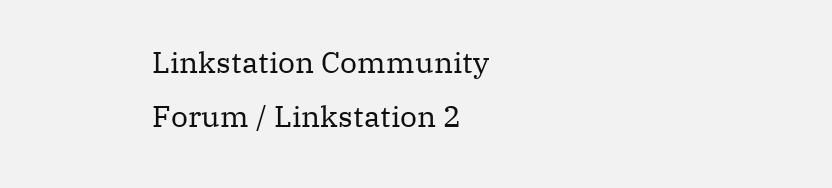Linkstation Community Forum / Linkstation 2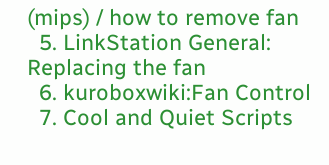(mips) / how to remove fan
  5. LinkStation General: Replacing the fan
  6. kuroboxwiki:Fan Control
  7. Cool and Quiet Scripts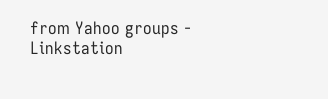from Yahoo groups - Linkstation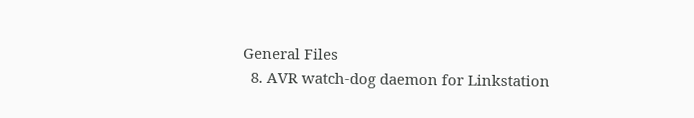General Files
  8. AVR watch-dog daemon for Linkstation